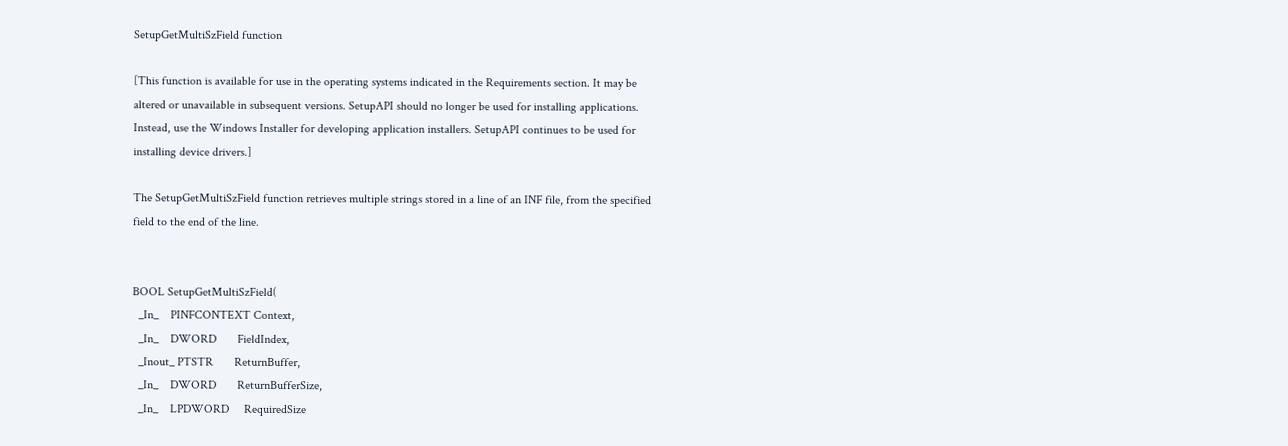SetupGetMultiSzField function

[This function is available for use in the operating systems indicated in the Requirements section. It may be altered or unavailable in subsequent versions. SetupAPI should no longer be used for installing applications. Instead, use the Windows Installer for developing application installers. SetupAPI continues to be used for installing device drivers.]

The SetupGetMultiSzField function retrieves multiple strings stored in a line of an INF file, from the specified field to the end of the line.


BOOL SetupGetMultiSzField(
  _In_    PINFCONTEXT Context,
  _In_    DWORD       FieldIndex,
  _Inout_ PTSTR       ReturnBuffer,
  _In_    DWORD       ReturnBufferSize,
  _In_    LPDWORD     RequiredSize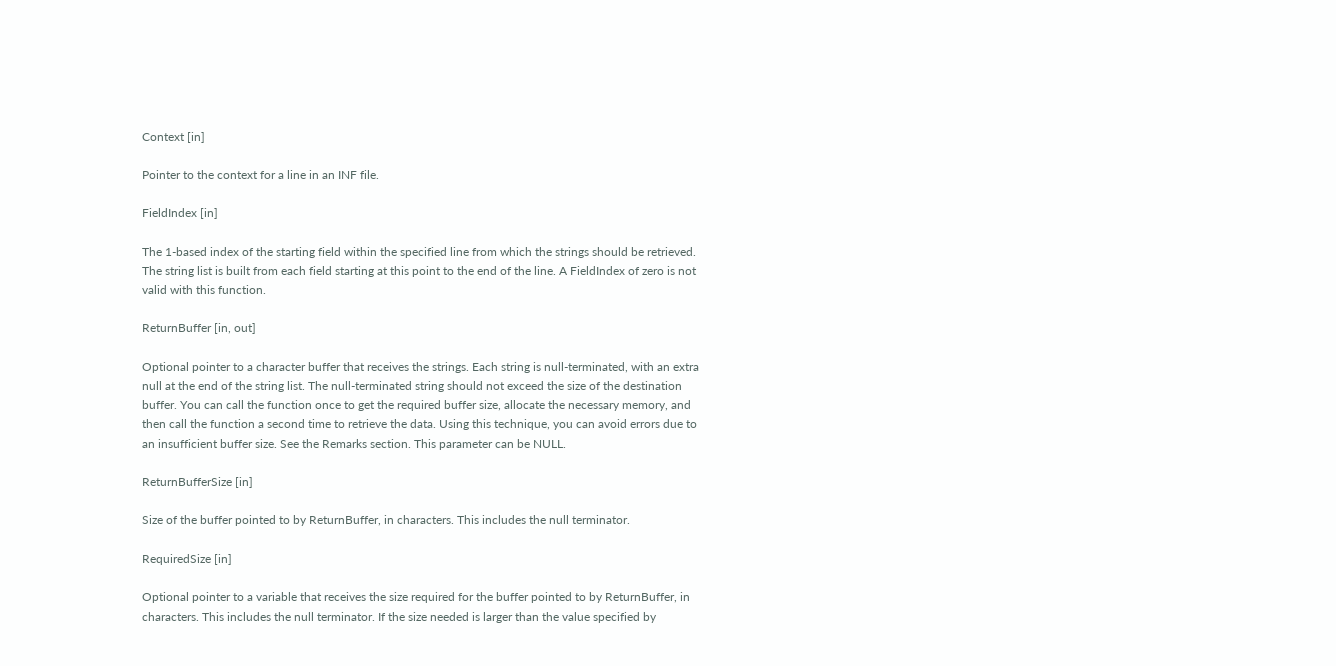Context [in]

Pointer to the context for a line in an INF file.

FieldIndex [in]

The 1-based index of the starting field within the specified line from which the strings should be retrieved. The string list is built from each field starting at this point to the end of the line. A FieldIndex of zero is not valid with this function.

ReturnBuffer [in, out]

Optional pointer to a character buffer that receives the strings. Each string is null-terminated, with an extra null at the end of the string list. The null-terminated string should not exceed the size of the destination buffer. You can call the function once to get the required buffer size, allocate the necessary memory, and then call the function a second time to retrieve the data. Using this technique, you can avoid errors due to an insufficient buffer size. See the Remarks section. This parameter can be NULL.

ReturnBufferSize [in]

Size of the buffer pointed to by ReturnBuffer, in characters. This includes the null terminator.

RequiredSize [in]

Optional pointer to a variable that receives the size required for the buffer pointed to by ReturnBuffer, in characters. This includes the null terminator. If the size needed is larger than the value specified by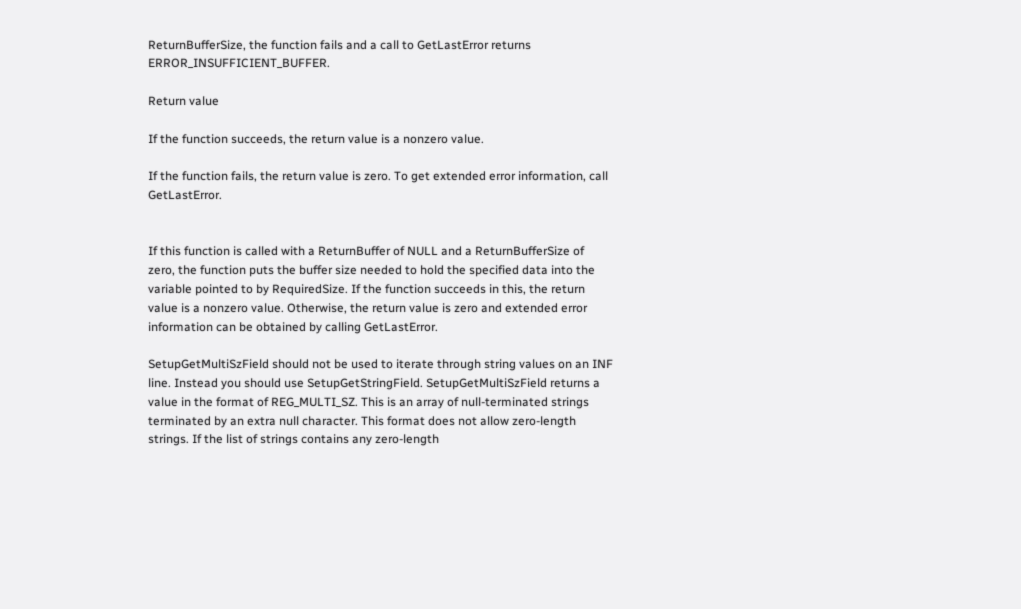ReturnBufferSize, the function fails and a call to GetLastError returns ERROR_INSUFFICIENT_BUFFER.

Return value

If the function succeeds, the return value is a nonzero value.

If the function fails, the return value is zero. To get extended error information, call GetLastError.


If this function is called with a ReturnBuffer of NULL and a ReturnBufferSize of zero, the function puts the buffer size needed to hold the specified data into the variable pointed to by RequiredSize. If the function succeeds in this, the return value is a nonzero value. Otherwise, the return value is zero and extended error information can be obtained by calling GetLastError.

SetupGetMultiSzField should not be used to iterate through string values on an INF line. Instead you should use SetupGetStringField. SetupGetMultiSzField returns a value in the format of REG_MULTI_SZ. This is an array of null-terminated strings terminated by an extra null character. This format does not allow zero-length strings. If the list of strings contains any zero-length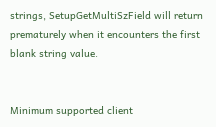strings, SetupGetMultiSzField will return prematurely when it encounters the first blank string value.


Minimum supported client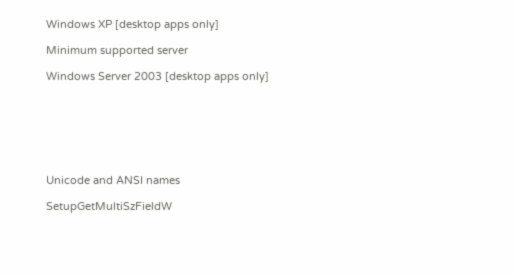Windows XP [desktop apps only]

Minimum supported server

Windows Server 2003 [desktop apps only]







Unicode and ANSI names

SetupGetMultiSzFieldW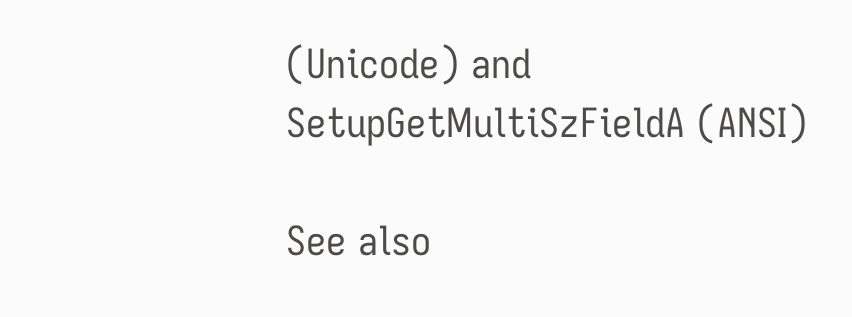(Unicode) and SetupGetMultiSzFieldA (ANSI)

See also